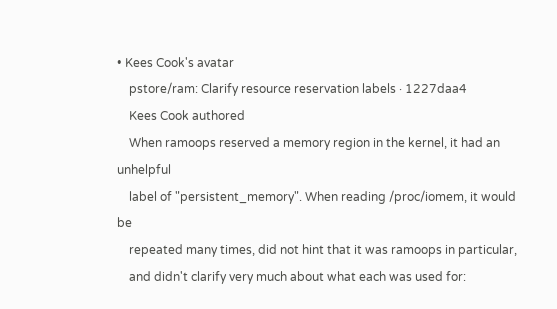• Kees Cook's avatar
    pstore/ram: Clarify resource reservation labels · 1227daa4
    Kees Cook authored
    When ramoops reserved a memory region in the kernel, it had an unhelpful
    label of "persistent_memory". When reading /proc/iomem, it would be
    repeated many times, did not hint that it was ramoops in particular,
    and didn't clarify very much about what each was used for: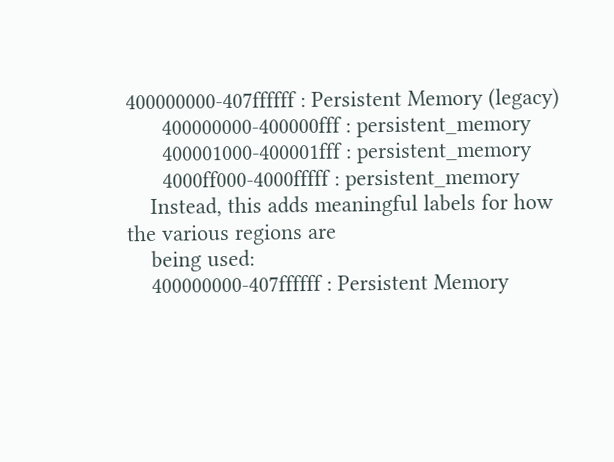400000000-407ffffff : Persistent Memory (legacy)
      400000000-400000fff : persistent_memory
      400001000-400001fff : persistent_memory
      4000ff000-4000fffff : persistent_memory
    Instead, this adds meaningful labels for how the various regions are
    being used:
    400000000-407ffffff : Persistent Memory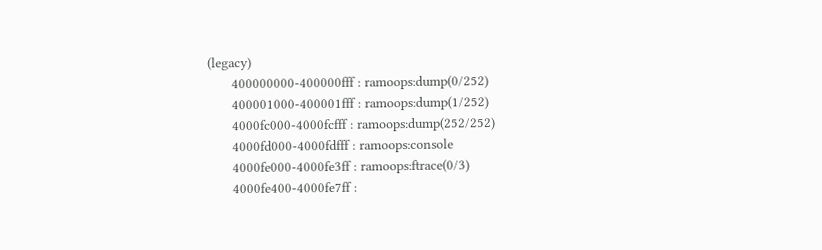(legacy)
      400000000-400000fff : ramoops:dump(0/252)
      400001000-400001fff : ramoops:dump(1/252)
      4000fc000-4000fcfff : ramoops:dump(252/252)
      4000fd000-4000fdfff : ramoops:console
      4000fe000-4000fe3ff : ramoops:ftrace(0/3)
      4000fe400-4000fe7ff :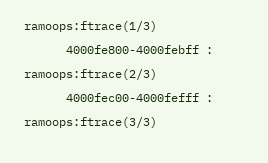ramoops:ftrace(1/3)
      4000fe800-4000febff : ramoops:ftrace(2/3)
      4000fec00-4000fefff : ramoops:ftrace(3/3)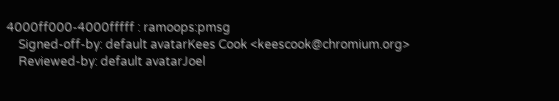4000ff000-4000fffff : ramoops:pmsg
    Signed-off-by: default avatarKees Cook <keescook@chromium.org>
    Reviewed-by: default avatarJoel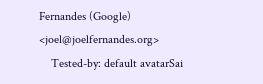Fernandes (Google) <joel@joelfernandes.org>
    Tested-by: default avatarSai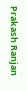Prakash Ranjan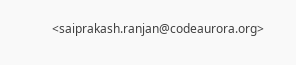<saiprakash.ranjan@codeaurora.org>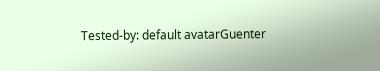Tested-by: default avatarGuenter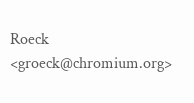Roeck <groeck@chromium.org>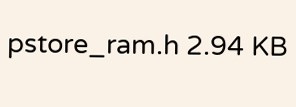pstore_ram.h 2.94 KB